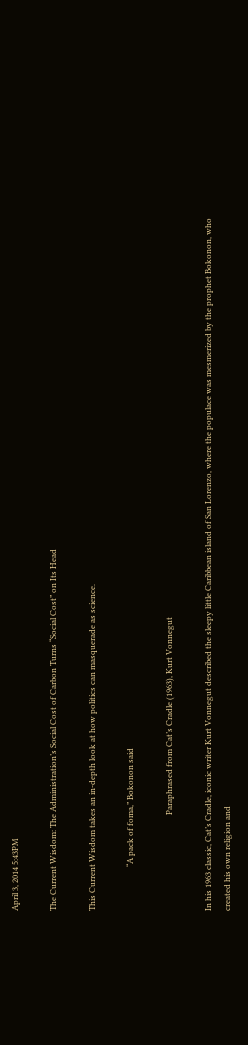April 3, 2014 5:43PM

The Current Wisdom: The Administration’s Social Cost of Carbon Turns “Social Cost” on Its Head

This Current Wisdom takes an in-depth look at how politics can masquerade as science.

                      “A pack of foma,” Bokonon said

                                                Paraphrased from Cat’s Cradle (1963), Kurt Vonnegut

In his 1963 classic, Cat’s Cradle, iconic writer Kurt Vonnegut described the sleepy little Caribbean island of San Lorenzo, where the populace was mesmerized by the prophet Bokonon, who created his own religion and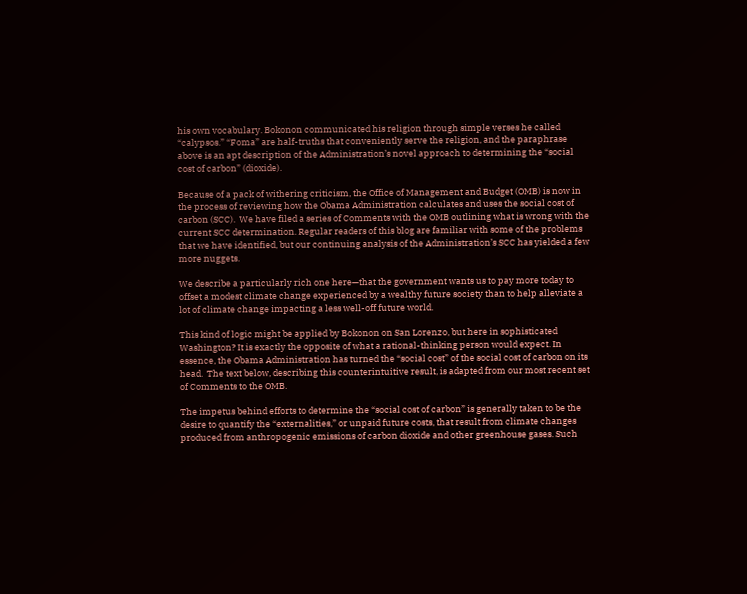his own vocabulary. Bokonon communicated his religion through simple verses he called “calypsos.” “Foma” are half-truths that conveniently serve the religion, and the paraphrase above is an apt description of the Administration’s novel approach to determining the “social cost of carbon” (dioxide).

Because of a pack of withering criticism, the Office of Management and Budget (OMB) is now in the process of reviewing how the Obama Administration calculates and uses the social cost of carbon (SCC).  We have filed a series of Comments with the OMB outlining what is wrong with the current SCC determination. Regular readers of this blog are familiar with some of the problems that we have identified, but our continuing analysis of the Administration’s SCC has yielded a few more nuggets.

We describe a particularly rich one here—that the government wants us to pay more today to offset a modest climate change experienced by a wealthy future society than to help alleviate a lot of climate change impacting a less well-off future world.

This kind of logic might be applied by Bokonon on San Lorenzo, but here in sophisticated Washington? It is exactly the opposite of what a rational-thinking person would expect. In essence, the Obama Administration has turned the “social cost” of the social cost of carbon on its head.  The text below, describing this counterintuitive result, is adapted from our most recent set of Comments to the OMB.

The impetus behind efforts to determine the “social cost of carbon” is generally taken to be the desire to quantify the “externalities,” or unpaid future costs, that result from climate changes produced from anthropogenic emissions of carbon dioxide and other greenhouse gases. Such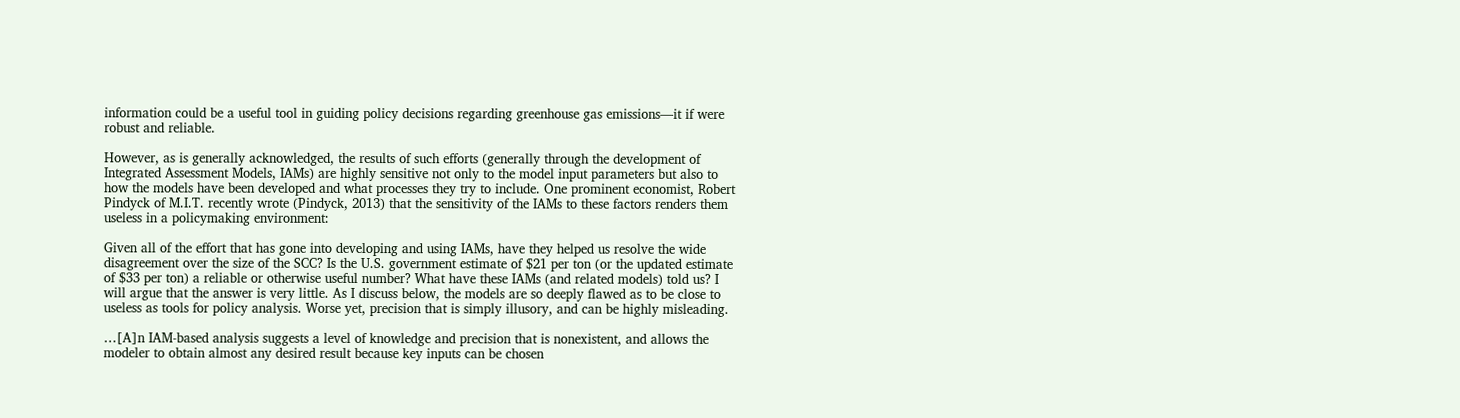information could be a useful tool in guiding policy decisions regarding greenhouse gas emissions—it if were robust and reliable.

However, as is generally acknowledged, the results of such efforts (generally through the development of Integrated Assessment Models, IAMs) are highly sensitive not only to the model input parameters but also to how the models have been developed and what processes they try to include. One prominent economist, Robert Pindyck of M.I.T. recently wrote (Pindyck, 2013) that the sensitivity of the IAMs to these factors renders them useless in a policymaking environment:

Given all of the effort that has gone into developing and using IAMs, have they helped us resolve the wide disagreement over the size of the SCC? Is the U.S. government estimate of $21 per ton (or the updated estimate of $33 per ton) a reliable or otherwise useful number? What have these IAMs (and related models) told us? I will argue that the answer is very little. As I discuss below, the models are so deeply flawed as to be close to useless as tools for policy analysis. Worse yet, precision that is simply illusory, and can be highly misleading.

…[A]n IAM-based analysis suggests a level of knowledge and precision that is nonexistent, and allows the modeler to obtain almost any desired result because key inputs can be chosen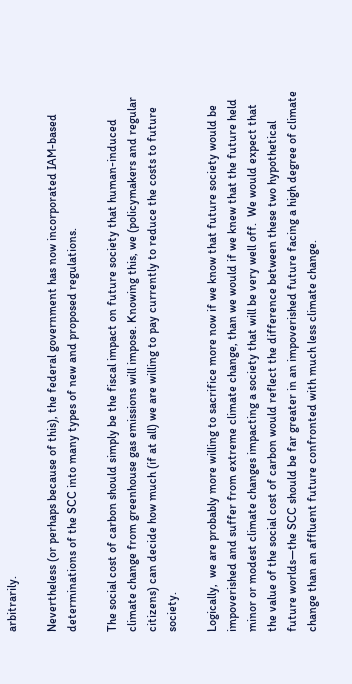arbitrarily.

Nevertheless (or perhaps because of this), the federal government has now incorporated IAM-based determinations of the SCC into many types of new and proposed regulations.

The social cost of carbon should simply be the fiscal impact on future society that human-induced climate change from greenhouse gas emissions will impose. Knowing this, we (policymakers and regular citizens) can decide how much (if at all) we are willing to pay currently to reduce the costs to future society.

Logically,  we are probably more willing to sacrifice more now if we know that future society would be impoverished and suffer from extreme climate change, than we would if we knew that the future held minor or modest climate changes impacting a society that will be very well off.  We would expect that the value of the social cost of carbon would reflect the difference between these two hypothetical future worlds—the SCC should be far greater in an impoverished future facing a high degree of climate change than an affluent future confronted with much less climate change.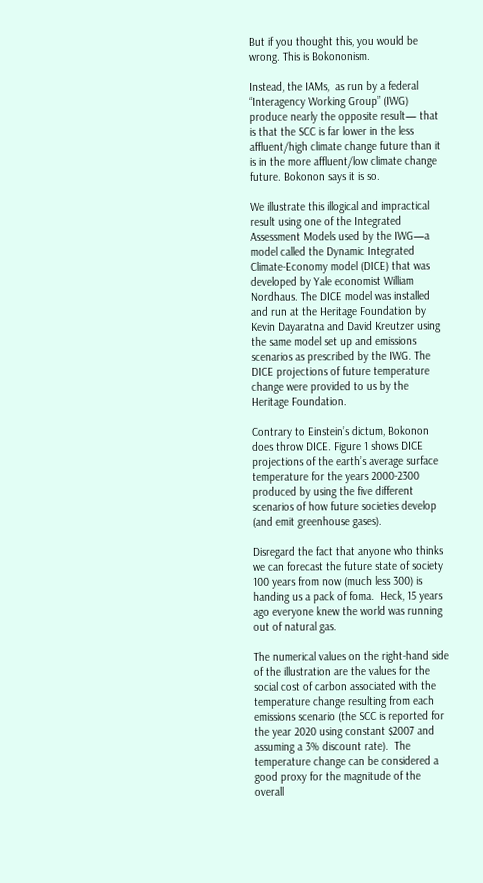But if you thought this, you would be wrong. This is Bokononism.

Instead, the IAMs,  as run by a federal “Interagency Working Group” (IWG) produce nearly the opposite result— that is that the SCC is far lower in the less affluent/high climate change future than it is in the more affluent/low climate change future. Bokonon says it is so.

We illustrate this illogical and impractical result using one of the Integrated Assessment Models used by the IWG—a model called the Dynamic Integrated Climate-Economy model (DICE) that was developed by Yale economist William Nordhaus. The DICE model was installed and run at the Heritage Foundation by Kevin Dayaratna and David Kreutzer using the same model set up and emissions scenarios as prescribed by the IWG. The DICE projections of future temperature change were provided to us by the Heritage Foundation.

Contrary to Einstein’s dictum, Bokonon does throw DICE. Figure 1 shows DICE projections of the earth’s average surface temperature for the years 2000-2300 produced by using the five different scenarios of how future societies develop (and emit greenhouse gases).

Disregard the fact that anyone who thinks we can forecast the future state of society 100 years from now (much less 300) is handing us a pack of foma.  Heck, 15 years ago everyone knew the world was running out of natural gas.

The numerical values on the right-hand side of the illustration are the values for the social cost of carbon associated with the temperature change resulting from each emissions scenario (the SCC is reported for the year 2020 using constant $2007 and assuming a 3% discount rate).  The temperature change can be considered a good proxy for the magnitude of the overall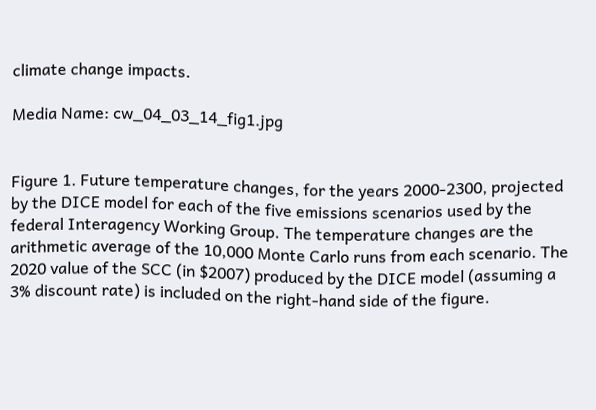climate change impacts.

Media Name: cw_04_03_14_fig1.jpg


Figure 1. Future temperature changes, for the years 2000-2300, projected by the DICE model for each of the five emissions scenarios used by the federal Interagency Working Group. The temperature changes are the arithmetic average of the 10,000 Monte Carlo runs from each scenario. The 2020 value of the SCC (in $2007) produced by the DICE model (assuming a 3% discount rate) is included on the right-hand side of the figure.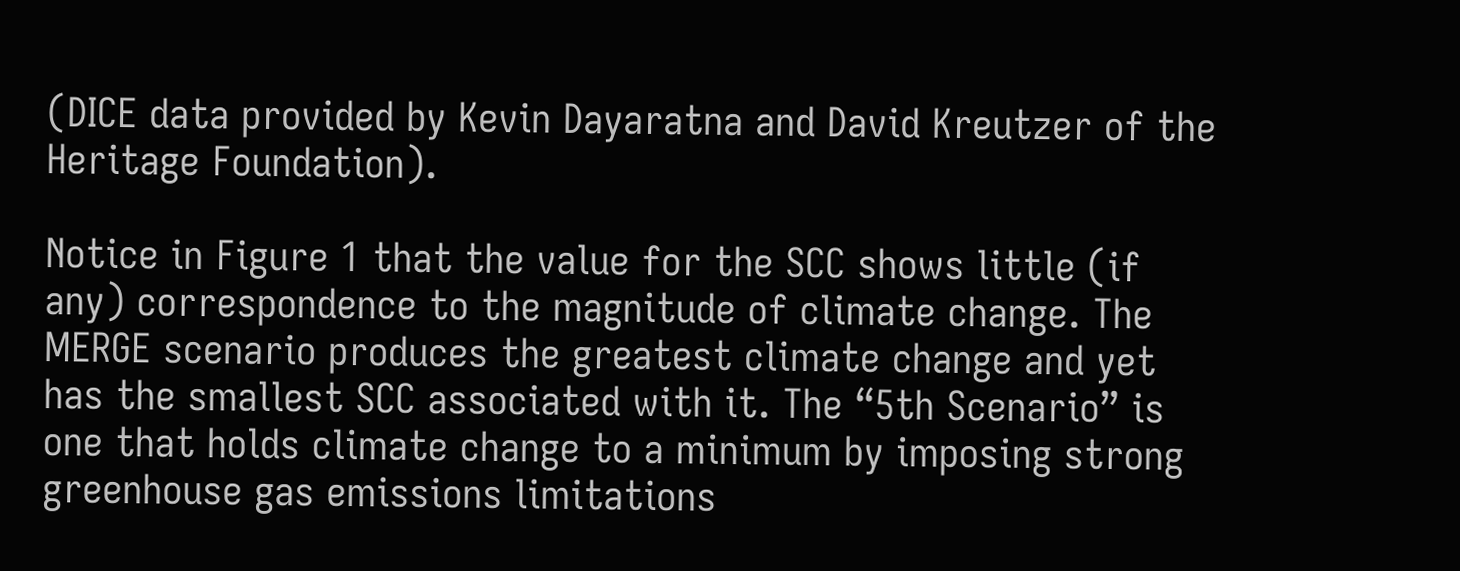(DICE data provided by Kevin Dayaratna and David Kreutzer of the Heritage Foundation).

Notice in Figure 1 that the value for the SCC shows little (if any) correspondence to the magnitude of climate change. The MERGE scenario produces the greatest climate change and yet has the smallest SCC associated with it. The “5th Scenario” is one that holds climate change to a minimum by imposing strong greenhouse gas emissions limitations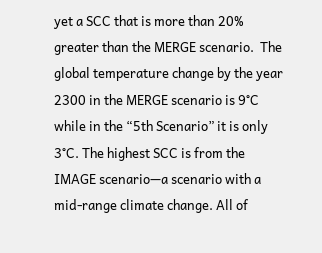yet a SCC that is more than 20% greater than the MERGE scenario.  The global temperature change by the year 2300 in the MERGE scenario is 9°C while in the “5th Scenario” it is only 3°C. The highest SCC is from the IMAGE scenario—a scenario with a mid-range climate change. All of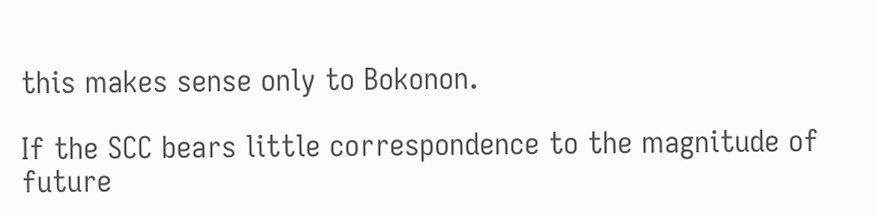this makes sense only to Bokonon.

If the SCC bears little correspondence to the magnitude of future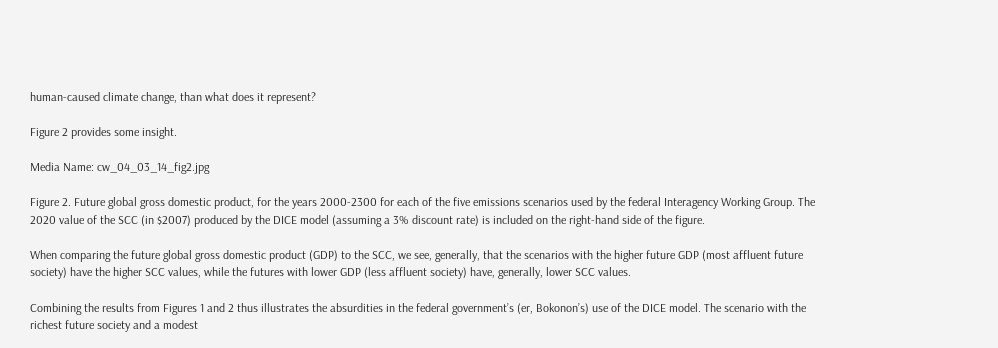human-caused climate change, than what does it represent?

Figure 2 provides some insight.

Media Name: cw_04_03_14_fig2.jpg

Figure 2. Future global gross domestic product, for the years 2000-2300 for each of the five emissions scenarios used by the federal Interagency Working Group. The 2020 value of the SCC (in $2007) produced by the DICE model (assuming a 3% discount rate) is included on the right-hand side of the figure.

When comparing the future global gross domestic product (GDP) to the SCC, we see, generally, that the scenarios with the higher future GDP (most affluent future society) have the higher SCC values, while the futures with lower GDP (less affluent society) have, generally, lower SCC values.

Combining the results from Figures 1 and 2 thus illustrates the absurdities in the federal government’s (er, Bokonon’s) use of the DICE model. The scenario with the richest future society and a modest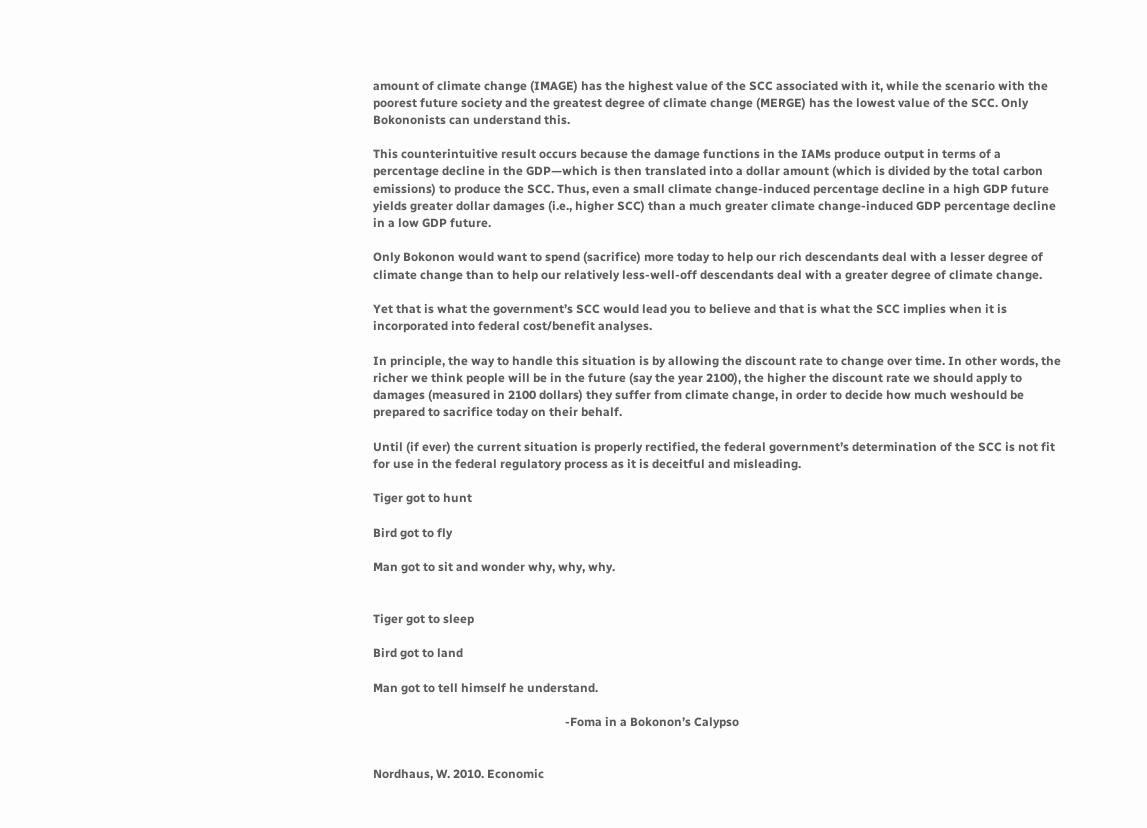amount of climate change (IMAGE) has the highest value of the SCC associated with it, while the scenario with the poorest future society and the greatest degree of climate change (MERGE) has the lowest value of the SCC. Only Bokononists can understand this.

This counterintuitive result occurs because the damage functions in the IAMs produce output in terms of a percentage decline in the GDP—which is then translated into a dollar amount (which is divided by the total carbon emissions) to produce the SCC. Thus, even a small climate change-induced percentage decline in a high GDP future yields greater dollar damages (i.e., higher SCC) than a much greater climate change-induced GDP percentage decline in a low GDP future.

Only Bokonon would want to spend (sacrifice) more today to help our rich descendants deal with a lesser degree of climate change than to help our relatively less-well-off descendants deal with a greater degree of climate change.

Yet that is what the government’s SCC would lead you to believe and that is what the SCC implies when it is incorporated into federal cost/benefit analyses.

In principle, the way to handle this situation is by allowing the discount rate to change over time. In other words, the richer we think people will be in the future (say the year 2100), the higher the discount rate we should apply to damages (measured in 2100 dollars) they suffer from climate change, in order to decide how much weshould be prepared to sacrifice today on their behalf.

Until (if ever) the current situation is properly rectified, the federal government’s determination of the SCC is not fit for use in the federal regulatory process as it is deceitful and misleading.

Tiger got to hunt

Bird got to fly

Man got to sit and wonder why, why, why.


Tiger got to sleep

Bird got to land

Man got to tell himself he understand.

                                                                -Foma in a Bokonon’s Calypso


Nordhaus, W. 2010. Economic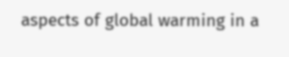aspects of global warming in a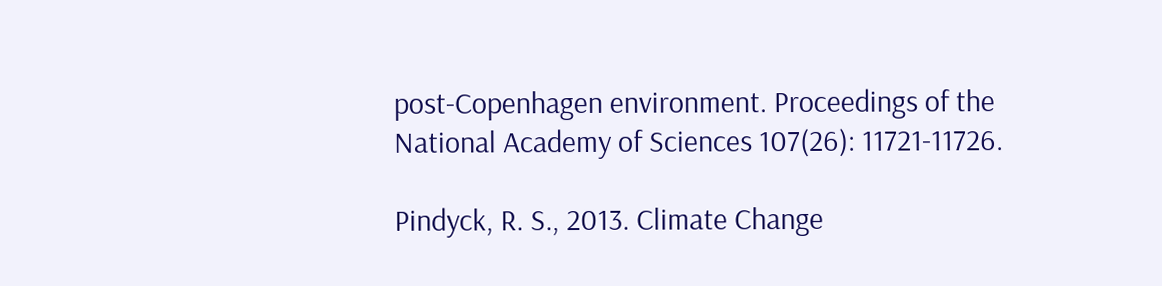post-Copenhagen environment. Proceedings of the National Academy of Sciences 107(26): 11721-11726.

Pindyck, R. S., 2013. Climate Change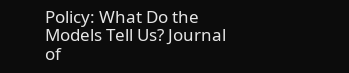Policy: What Do the Models Tell Us? Journal of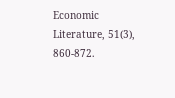Economic Literature, 51(3), 860-872.